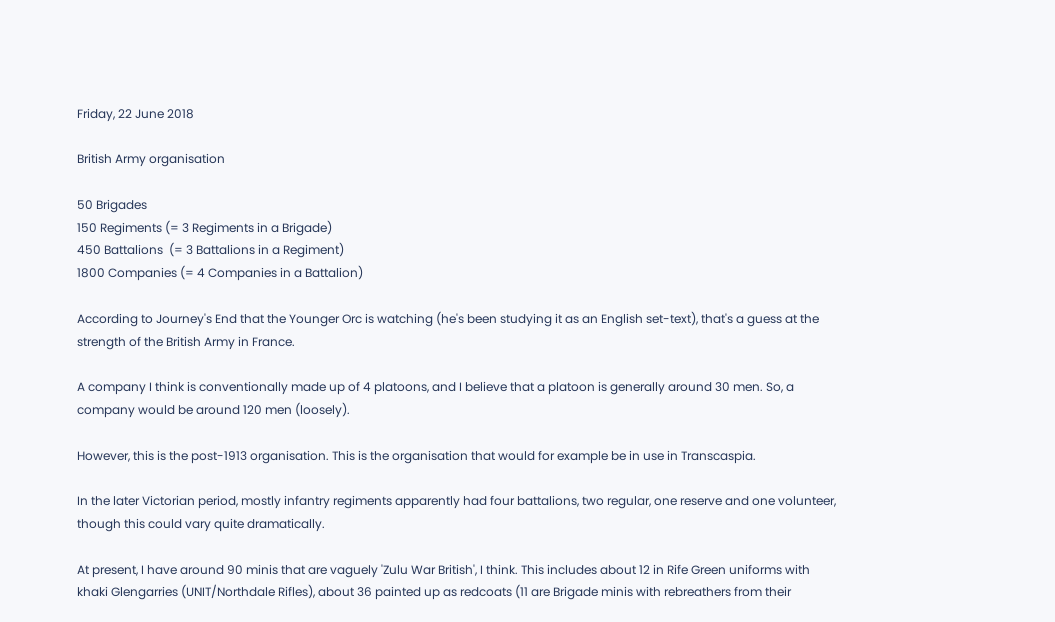Friday, 22 June 2018

British Army organisation

50 Brigades
150 Regiments (= 3 Regiments in a Brigade)
450 Battalions  (= 3 Battalions in a Regiment)
1800 Companies (= 4 Companies in a Battalion)

According to Journey's End that the Younger Orc is watching (he's been studying it as an English set-text), that's a guess at the strength of the British Army in France.

A company I think is conventionally made up of 4 platoons, and I believe that a platoon is generally around 30 men. So, a company would be around 120 men (loosely).

However, this is the post-1913 organisation. This is the organisation that would for example be in use in Transcaspia.

In the later Victorian period, mostly infantry regiments apparently had four battalions, two regular, one reserve and one volunteer, though this could vary quite dramatically.

At present, I have around 90 minis that are vaguely 'Zulu War British', I think. This includes about 12 in Rife Green uniforms with khaki Glengarries (UNIT/Northdale Rifles), about 36 painted up as redcoats (11 are Brigade minis with rebreathers from their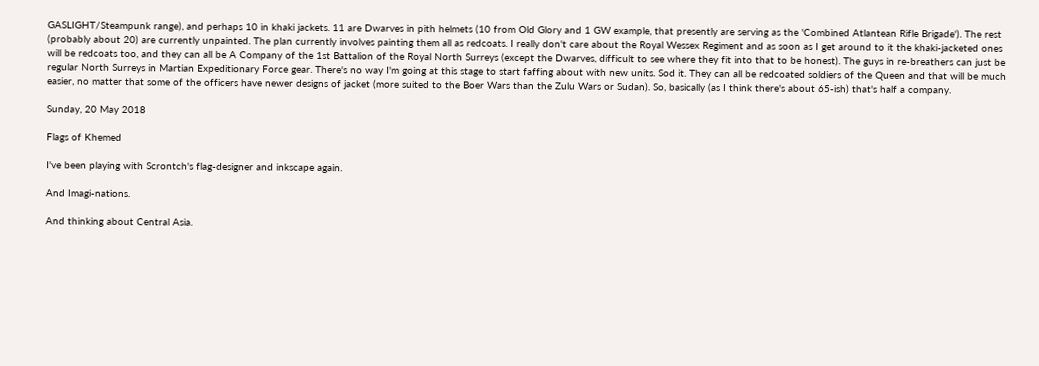GASLIGHT/Steampunk range), and perhaps 10 in khaki jackets. 11 are Dwarves in pith helmets (10 from Old Glory and 1 GW example, that presently are serving as the 'Combined Atlantean Rifle Brigade'). The rest (probably about 20) are currently unpainted. The plan currently involves painting them all as redcoats. I really don't care about the Royal Wessex Regiment and as soon as I get around to it the khaki-jacketed ones will be redcoats too, and they can all be A Company of the 1st Battalion of the Royal North Surreys (except the Dwarves, difficult to see where they fit into that to be honest). The guys in re-breathers can just be regular North Surreys in Martian Expeditionary Force gear. There's no way I'm going at this stage to start faffing about with new units. Sod it. They can all be redcoated soldiers of the Queen and that will be much easier, no matter that some of the officers have newer designs of jacket (more suited to the Boer Wars than the Zulu Wars or Sudan). So, basically (as I think there's about 65-ish) that's half a company.

Sunday, 20 May 2018

Flags of Khemed

I've been playing with Scrontch's flag-designer and inkscape again.

And Imagi-nations.

And thinking about Central Asia.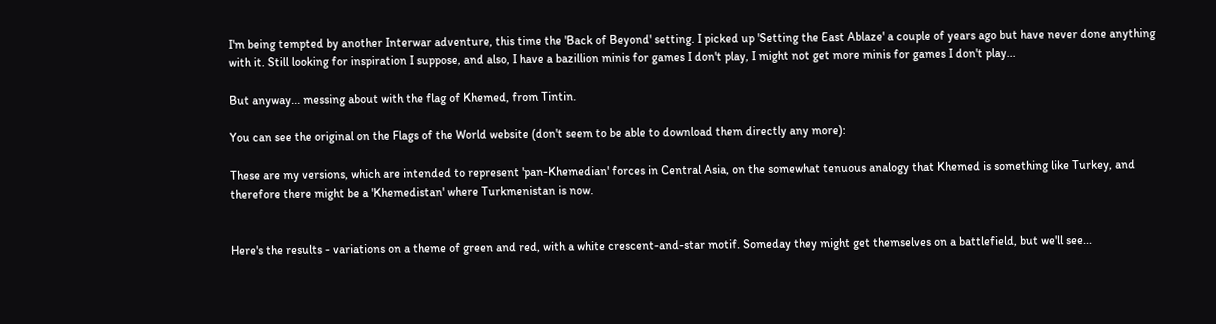I'm being tempted by another Interwar adventure, this time the 'Back of Beyond' setting. I picked up 'Setting the East Ablaze' a couple of years ago but have never done anything with it. Still looking for inspiration I suppose, and also, I have a bazillion minis for games I don't play, I might not get more minis for games I don't play...

But anyway... messing about with the flag of Khemed, from Tintin.

You can see the original on the Flags of the World website (don't seem to be able to download them directly any more):

These are my versions, which are intended to represent 'pan-Khemedian' forces in Central Asia, on the somewhat tenuous analogy that Khemed is something like Turkey, and therefore there might be a 'Khemedistan' where Turkmenistan is now.


Here's the results - variations on a theme of green and red, with a white crescent-and-star motif. Someday they might get themselves on a battlefield, but we'll see...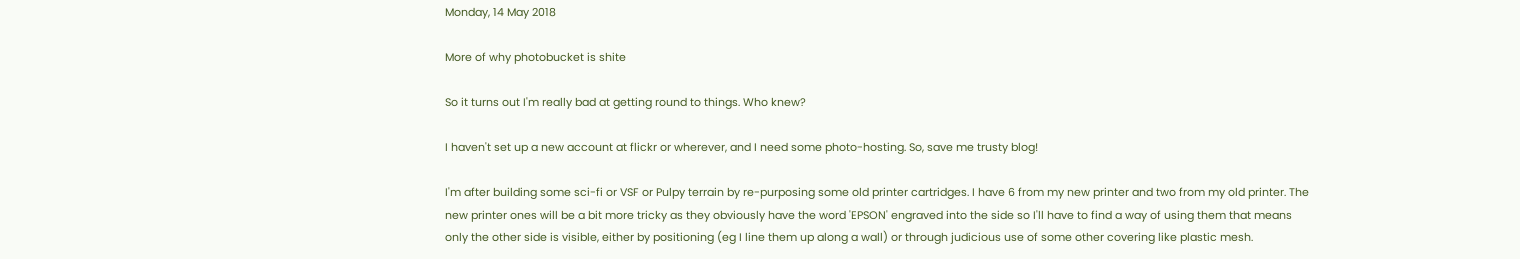Monday, 14 May 2018

More of why photobucket is shite

So it turns out I'm really bad at getting round to things. Who knew?

I haven't set up a new account at flickr or wherever, and I need some photo-hosting. So, save me trusty blog!

I'm after building some sci-fi or VSF or Pulpy terrain by re-purposing some old printer cartridges. I have 6 from my new printer and two from my old printer. The new printer ones will be a bit more tricky as they obviously have the word 'EPSON' engraved into the side so I'll have to find a way of using them that means only the other side is visible, either by positioning (eg I line them up along a wall) or through judicious use of some other covering like plastic mesh.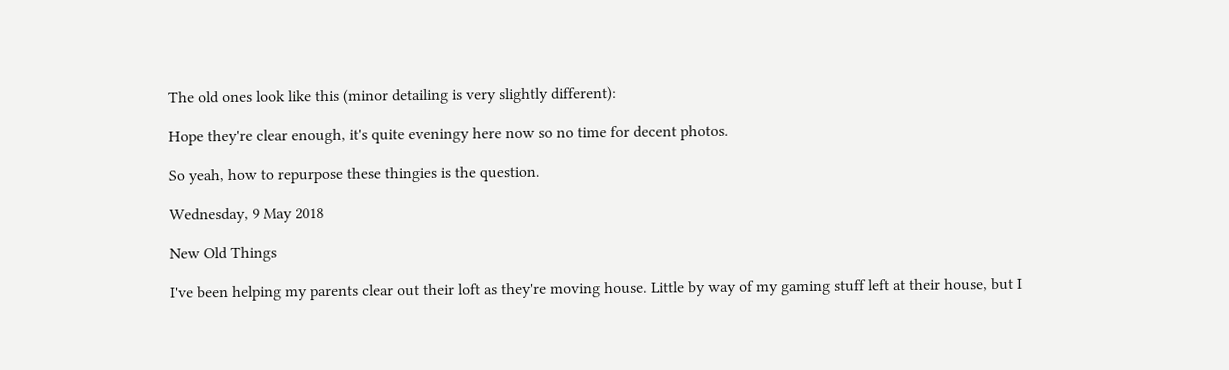The old ones look like this (minor detailing is very slightly different):

Hope they're clear enough, it's quite eveningy here now so no time for decent photos.

So yeah, how to repurpose these thingies is the question.

Wednesday, 9 May 2018

New Old Things

I've been helping my parents clear out their loft as they're moving house. Little by way of my gaming stuff left at their house, but I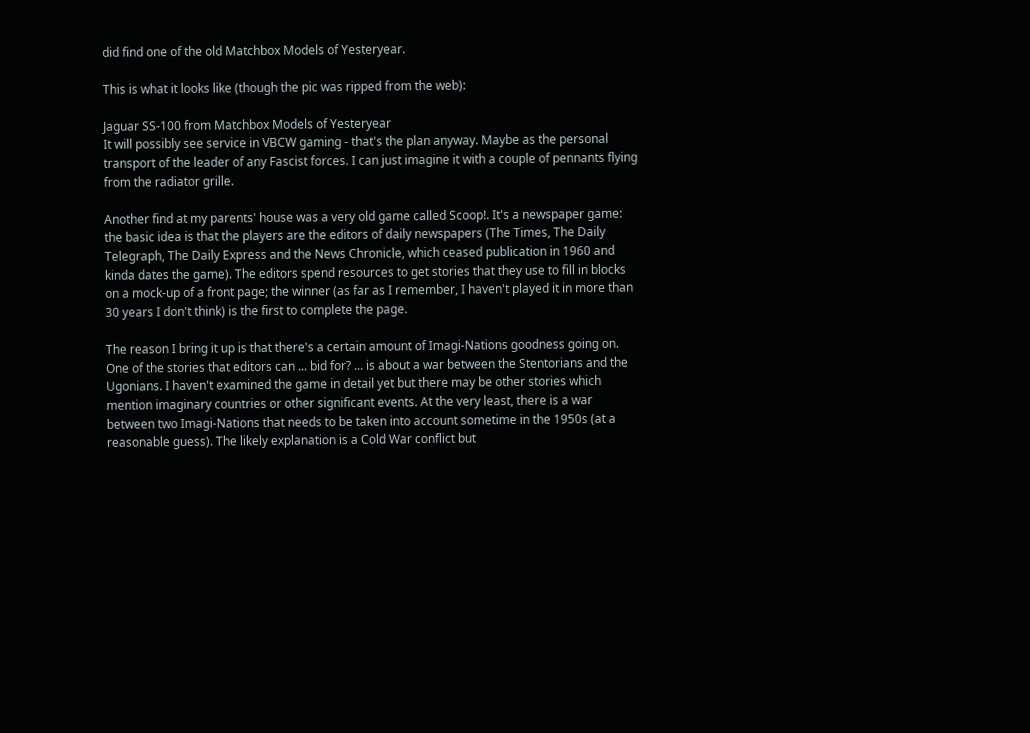did find one of the old Matchbox Models of Yesteryear.

This is what it looks like (though the pic was ripped from the web):

Jaguar SS-100 from Matchbox Models of Yesteryear
It will possibly see service in VBCW gaming - that's the plan anyway. Maybe as the personal transport of the leader of any Fascist forces. I can just imagine it with a couple of pennants flying from the radiator grille.

Another find at my parents' house was a very old game called Scoop!. It's a newspaper game: the basic idea is that the players are the editors of daily newspapers (The Times, The Daily Telegraph, The Daily Express and the News Chronicle, which ceased publication in 1960 and kinda dates the game). The editors spend resources to get stories that they use to fill in blocks on a mock-up of a front page; the winner (as far as I remember, I haven't played it in more than 30 years I don't think) is the first to complete the page.

The reason I bring it up is that there's a certain amount of Imagi-Nations goodness going on. One of the stories that editors can ... bid for? ... is about a war between the Stentorians and the Ugonians. I haven't examined the game in detail yet but there may be other stories which mention imaginary countries or other significant events. At the very least, there is a war between two Imagi-Nations that needs to be taken into account sometime in the 1950s (at a reasonable guess). The likely explanation is a Cold War conflict but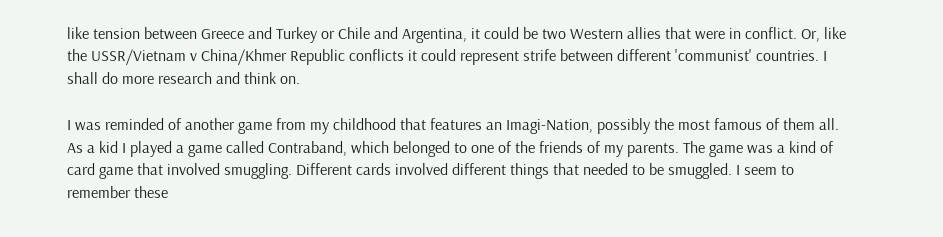like tension between Greece and Turkey or Chile and Argentina, it could be two Western allies that were in conflict. Or, like the USSR/Vietnam v China/Khmer Republic conflicts it could represent strife between different 'communist' countries. I shall do more research and think on.

I was reminded of another game from my childhood that features an Imagi-Nation, possibly the most famous of them all. As a kid I played a game called Contraband, which belonged to one of the friends of my parents. The game was a kind of card game that involved smuggling. Different cards involved different things that needed to be smuggled. I seem to remember these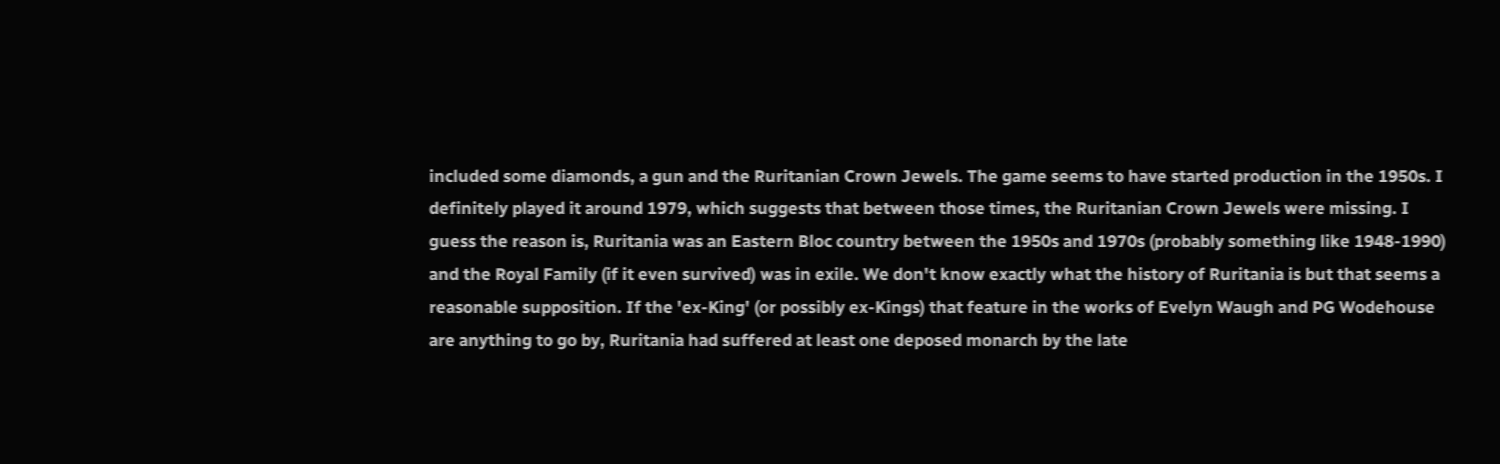included some diamonds, a gun and the Ruritanian Crown Jewels. The game seems to have started production in the 1950s. I definitely played it around 1979, which suggests that between those times, the Ruritanian Crown Jewels were missing. I guess the reason is, Ruritania was an Eastern Bloc country between the 1950s and 1970s (probably something like 1948-1990) and the Royal Family (if it even survived) was in exile. We don't know exactly what the history of Ruritania is but that seems a reasonable supposition. If the 'ex-King' (or possibly ex-Kings) that feature in the works of Evelyn Waugh and PG Wodehouse are anything to go by, Ruritania had suffered at least one deposed monarch by the late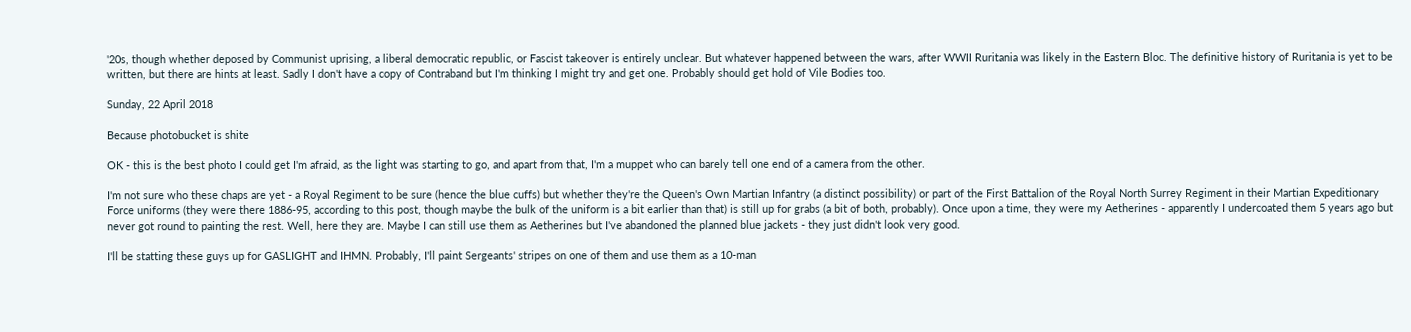'20s, though whether deposed by Communist uprising, a liberal democratic republic, or Fascist takeover is entirely unclear. But whatever happened between the wars, after WWII Ruritania was likely in the Eastern Bloc. The definitive history of Ruritania is yet to be written, but there are hints at least. Sadly I don't have a copy of Contraband but I'm thinking I might try and get one. Probably should get hold of Vile Bodies too.

Sunday, 22 April 2018

Because photobucket is shite

OK - this is the best photo I could get I'm afraid, as the light was starting to go, and apart from that, I'm a muppet who can barely tell one end of a camera from the other.

I'm not sure who these chaps are yet - a Royal Regiment to be sure (hence the blue cuffs) but whether they're the Queen's Own Martian Infantry (a distinct possibility) or part of the First Battalion of the Royal North Surrey Regiment in their Martian Expeditionary Force uniforms (they were there 1886-95, according to this post, though maybe the bulk of the uniform is a bit earlier than that) is still up for grabs (a bit of both, probably). Once upon a time, they were my Aetherines - apparently I undercoated them 5 years ago but never got round to painting the rest. Well, here they are. Maybe I can still use them as Aetherines but I've abandoned the planned blue jackets - they just didn't look very good.

I'll be statting these guys up for GASLIGHT and IHMN. Probably, I'll paint Sergeants' stripes on one of them and use them as a 10-man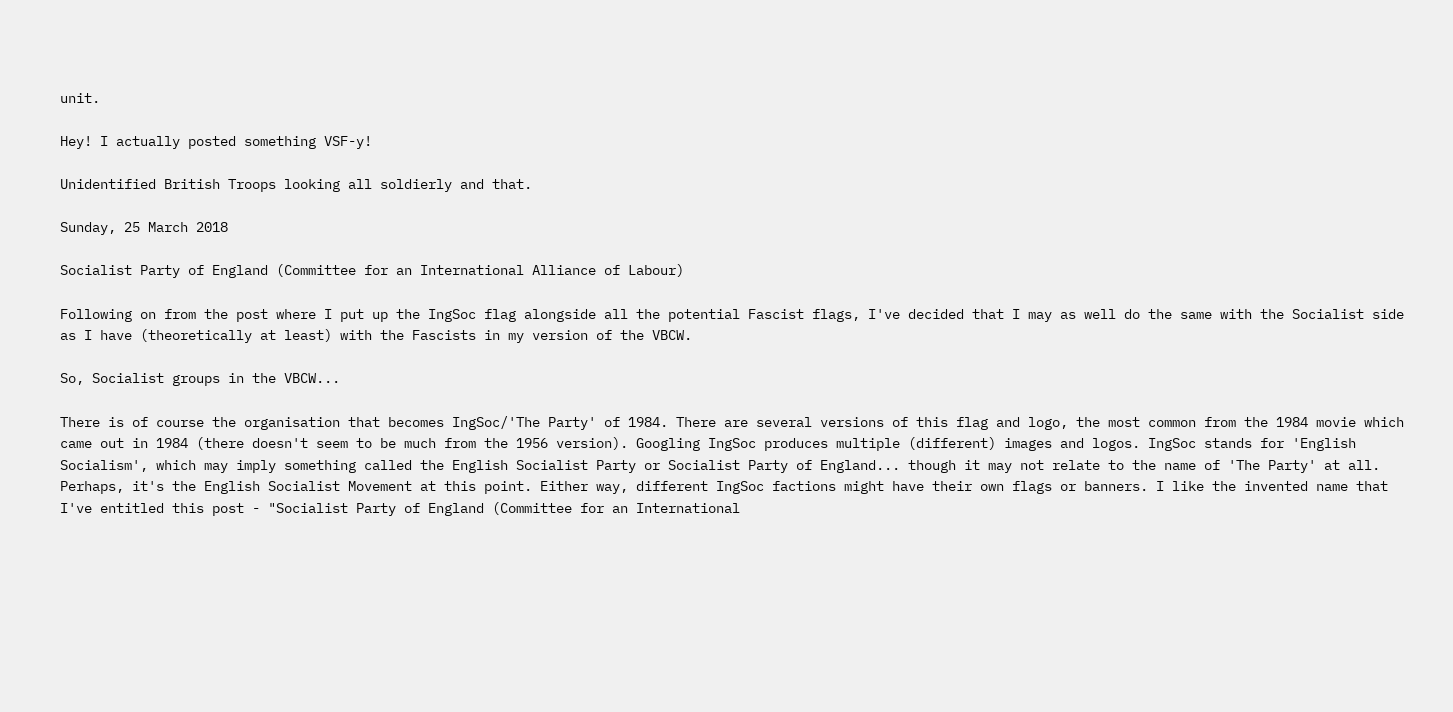unit.

Hey! I actually posted something VSF-y!

Unidentified British Troops looking all soldierly and that.

Sunday, 25 March 2018

Socialist Party of England (Committee for an International Alliance of Labour)

Following on from the post where I put up the IngSoc flag alongside all the potential Fascist flags, I've decided that I may as well do the same with the Socialist side as I have (theoretically at least) with the Fascists in my version of the VBCW.

So, Socialist groups in the VBCW...

There is of course the organisation that becomes IngSoc/'The Party' of 1984. There are several versions of this flag and logo, the most common from the 1984 movie which came out in 1984 (there doesn't seem to be much from the 1956 version). Googling IngSoc produces multiple (different) images and logos. IngSoc stands for 'English Socialism', which may imply something called the English Socialist Party or Socialist Party of England... though it may not relate to the name of 'The Party' at all. Perhaps, it's the English Socialist Movement at this point. Either way, different IngSoc factions might have their own flags or banners. I like the invented name that I've entitled this post - "Socialist Party of England (Committee for an International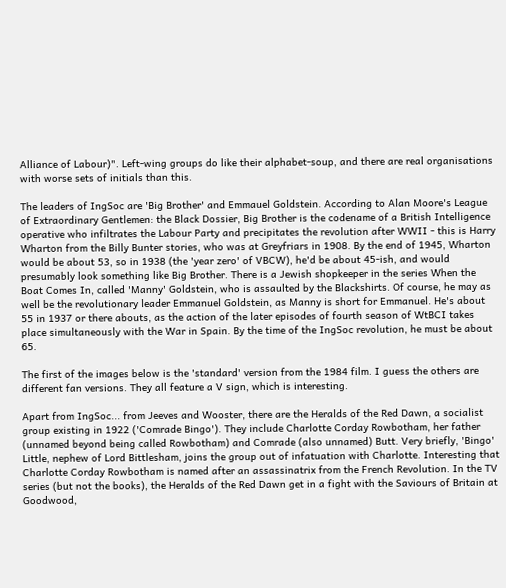Alliance of Labour)". Left-wing groups do like their alphabet-soup, and there are real organisations with worse sets of initials than this.

The leaders of IngSoc are 'Big Brother' and Emmauel Goldstein. According to Alan Moore's League of Extraordinary Gentlemen: the Black Dossier, Big Brother is the codename of a British Intelligence operative who infiltrates the Labour Party and precipitates the revolution after WWII - this is Harry Wharton from the Billy Bunter stories, who was at Greyfriars in 1908. By the end of 1945, Wharton would be about 53, so in 1938 (the 'year zero' of VBCW), he'd be about 45-ish, and would presumably look something like Big Brother. There is a Jewish shopkeeper in the series When the Boat Comes In, called 'Manny' Goldstein, who is assaulted by the Blackshirts. Of course, he may as well be the revolutionary leader Emmanuel Goldstein, as Manny is short for Emmanuel. He's about 55 in 1937 or there abouts, as the action of the later episodes of fourth season of WtBCI takes place simultaneously with the War in Spain. By the time of the IngSoc revolution, he must be about 65.

The first of the images below is the 'standard' version from the 1984 film. I guess the others are different fan versions. They all feature a V sign, which is interesting.

Apart from IngSoc... from Jeeves and Wooster, there are the Heralds of the Red Dawn, a socialist group existing in 1922 ('Comrade Bingo'). They include Charlotte Corday Rowbotham, her father (unnamed beyond being called Rowbotham) and Comrade (also unnamed) Butt. Very briefly, 'Bingo' Little, nephew of Lord Bittlesham, joins the group out of infatuation with Charlotte. Interesting that Charlotte Corday Rowbotham is named after an assassinatrix from the French Revolution. In the TV series (but not the books), the Heralds of the Red Dawn get in a fight with the Saviours of Britain at Goodwood,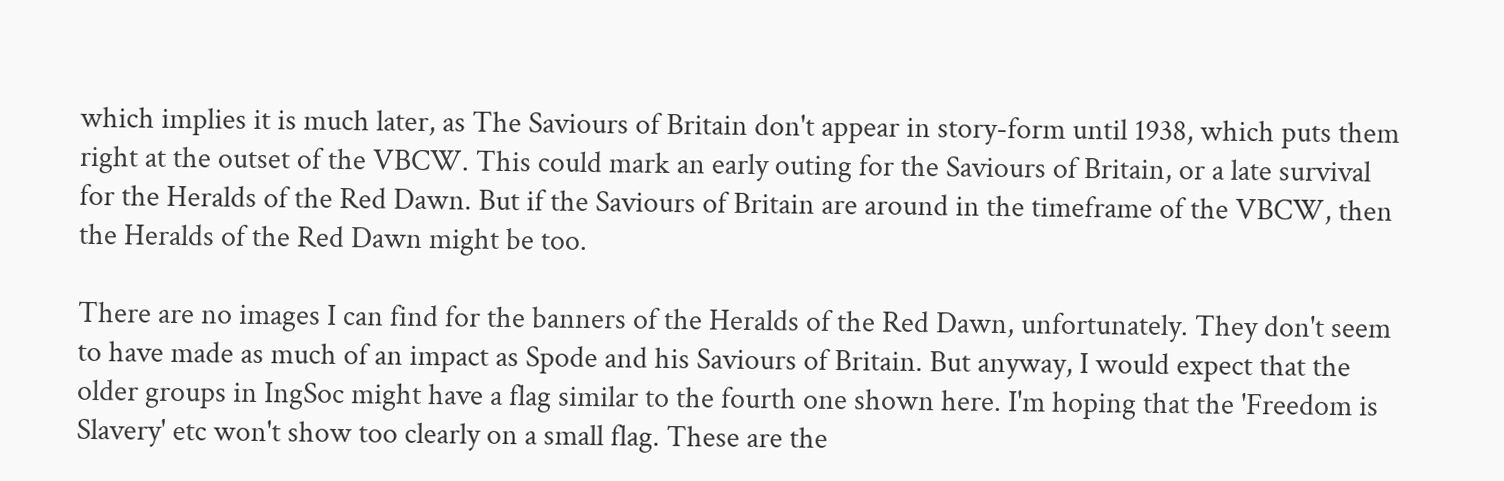which implies it is much later, as The Saviours of Britain don't appear in story-form until 1938, which puts them right at the outset of the VBCW. This could mark an early outing for the Saviours of Britain, or a late survival for the Heralds of the Red Dawn. But if the Saviours of Britain are around in the timeframe of the VBCW, then the Heralds of the Red Dawn might be too.

There are no images I can find for the banners of the Heralds of the Red Dawn, unfortunately. They don't seem to have made as much of an impact as Spode and his Saviours of Britain. But anyway, I would expect that the older groups in IngSoc might have a flag similar to the fourth one shown here. I'm hoping that the 'Freedom is Slavery' etc won't show too clearly on a small flag. These are the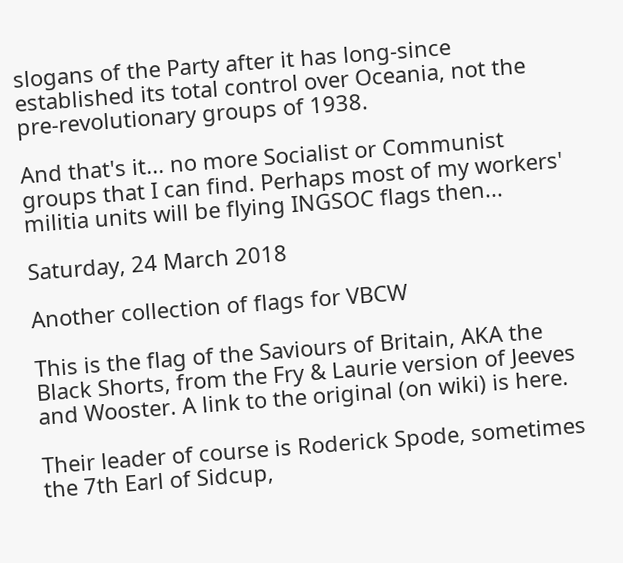slogans of the Party after it has long-since established its total control over Oceania, not the pre-revolutionary groups of 1938.

And that's it... no more Socialist or Communist groups that I can find. Perhaps most of my workers' militia units will be flying INGSOC flags then...

Saturday, 24 March 2018

Another collection of flags for VBCW

This is the flag of the Saviours of Britain, AKA the Black Shorts, from the Fry & Laurie version of Jeeves and Wooster. A link to the original (on wiki) is here.

Their leader of course is Roderick Spode, sometimes the 7th Earl of Sidcup,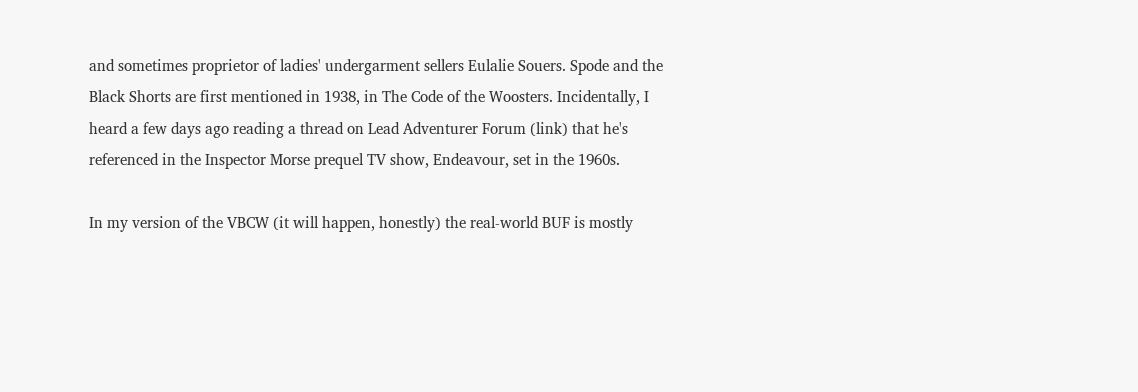and sometimes proprietor of ladies' undergarment sellers Eulalie Souers. Spode and the Black Shorts are first mentioned in 1938, in The Code of the Woosters. Incidentally, I heard a few days ago reading a thread on Lead Adventurer Forum (link) that he's referenced in the Inspector Morse prequel TV show, Endeavour, set in the 1960s.

In my version of the VBCW (it will happen, honestly) the real-world BUF is mostly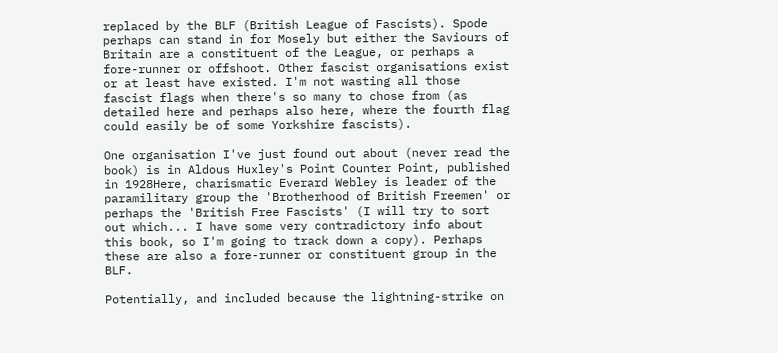replaced by the BLF (British League of Fascists). Spode perhaps can stand in for Mosely but either the Saviours of Britain are a constituent of the League, or perhaps a fore-runner or offshoot. Other fascist organisations exist or at least have existed. I'm not wasting all those fascist flags when there's so many to chose from (as detailed here and perhaps also here, where the fourth flag could easily be of some Yorkshire fascists).

One organisation I've just found out about (never read the book) is in Aldous Huxley's Point Counter Point, published in 1928Here, charismatic Everard Webley is leader of the paramilitary group the 'Brotherhood of British Freemen' or perhaps the 'British Free Fascists' (I will try to sort out which... I have some very contradictory info about this book, so I'm going to track down a copy). Perhaps these are also a fore-runner or constituent group in the BLF.

Potentially, and included because the lightning-strike on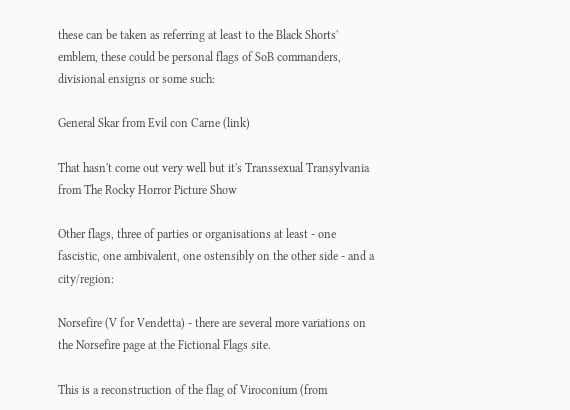these can be taken as referring at least to the Black Shorts' emblem, these could be personal flags of SoB commanders, divisional ensigns or some such:

General Skar from Evil con Carne (link)

That hasn't come out very well but it's Transsexual Transylvania from The Rocky Horror Picture Show

Other flags, three of parties or organisations at least - one fascistic, one ambivalent, one ostensibly on the other side - and a city/region:

Norsefire (V for Vendetta) - there are several more variations on the Norsefire page at the Fictional Flags site.

This is a reconstruction of the flag of Viroconium (from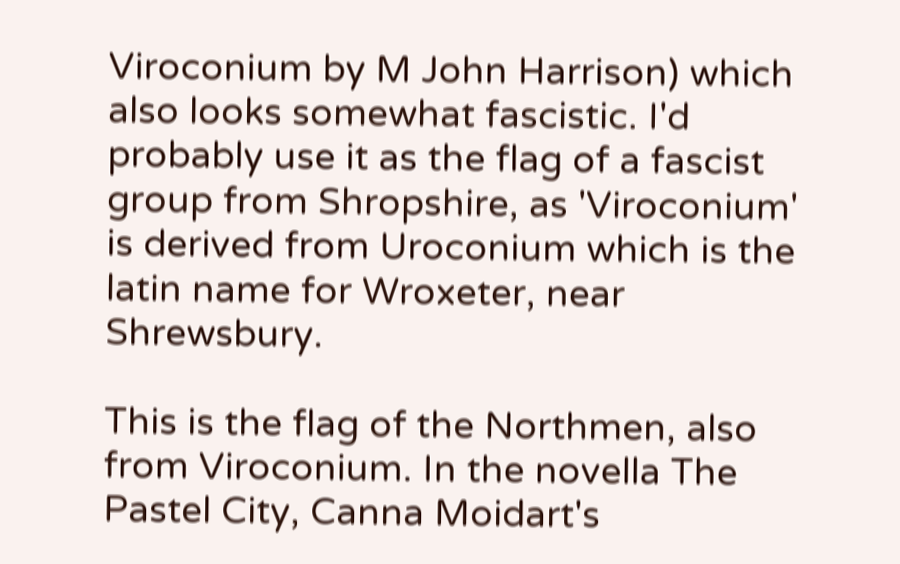Viroconium by M John Harrison) which also looks somewhat fascistic. I'd probably use it as the flag of a fascist group from Shropshire, as 'Viroconium' is derived from Uroconium which is the latin name for Wroxeter, near Shrewsbury.

This is the flag of the Northmen, also from Viroconium. In the novella The Pastel City, Canna Moidart's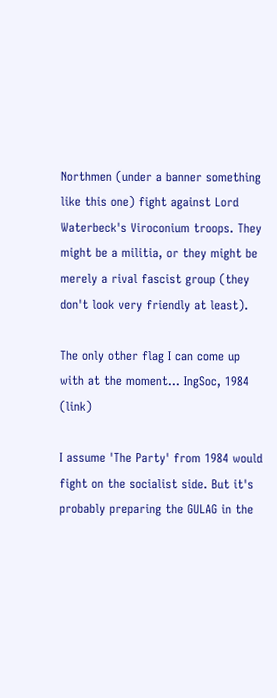Northmen (under a banner something like this one) fight against Lord Waterbeck's Viroconium troops. They might be a militia, or they might be merely a rival fascist group (they don't look very friendly at least).

The only other flag I can come up with at the moment... IngSoc, 1984 (link)

I assume 'The Party' from 1984 would fight on the socialist side. But it's probably preparing the GULAG in the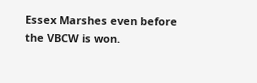Essex Marshes even before the VBCW is won.